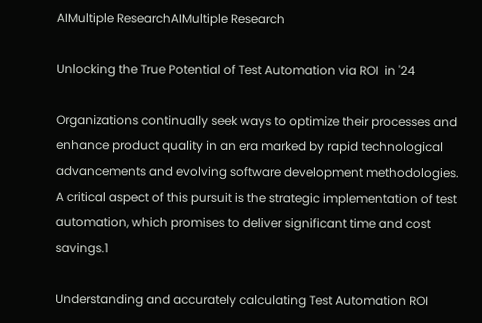AIMultiple ResearchAIMultiple Research

Unlocking the True Potential of Test Automation via ROI  in '24

Organizations continually seek ways to optimize their processes and enhance product quality in an era marked by rapid technological advancements and evolving software development methodologies. A critical aspect of this pursuit is the strategic implementation of test automation, which promises to deliver significant time and cost savings.1

Understanding and accurately calculating Test Automation ROI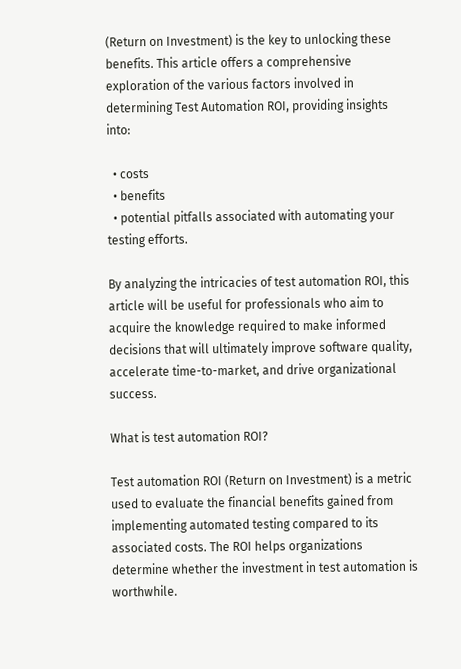(Return on Investment) is the key to unlocking these benefits. This article offers a comprehensive exploration of the various factors involved in determining Test Automation ROI, providing insights into:

  • costs
  • benefits
  • potential pitfalls associated with automating your testing efforts.

By analyzing the intricacies of test automation ROI, this article will be useful for professionals who aim to acquire the knowledge required to make informed decisions that will ultimately improve software quality, accelerate time-to-market, and drive organizational success.

What is test automation ROI?

Test automation ROI (Return on Investment) is a metric used to evaluate the financial benefits gained from implementing automated testing compared to its associated costs. The ROI helps organizations determine whether the investment in test automation is worthwhile.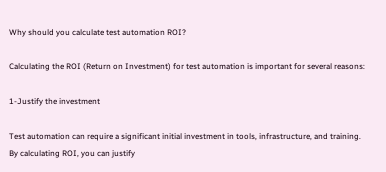Why should you calculate test automation ROI?

Calculating the ROI (Return on Investment) for test automation is important for several reasons:

1-Justify the investment

Test automation can require a significant initial investment in tools, infrastructure, and training. By calculating ROI, you can justify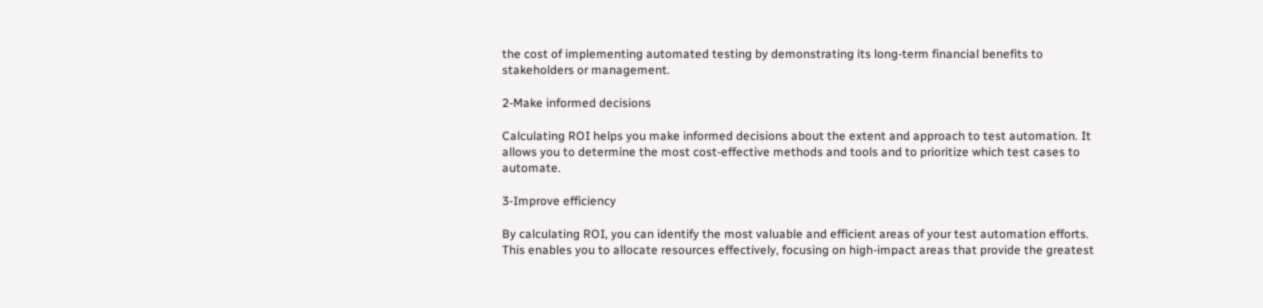the cost of implementing automated testing by demonstrating its long-term financial benefits to stakeholders or management.

2-Make informed decisions

Calculating ROI helps you make informed decisions about the extent and approach to test automation. It allows you to determine the most cost-effective methods and tools and to prioritize which test cases to automate.

3-Improve efficiency

By calculating ROI, you can identify the most valuable and efficient areas of your test automation efforts. This enables you to allocate resources effectively, focusing on high-impact areas that provide the greatest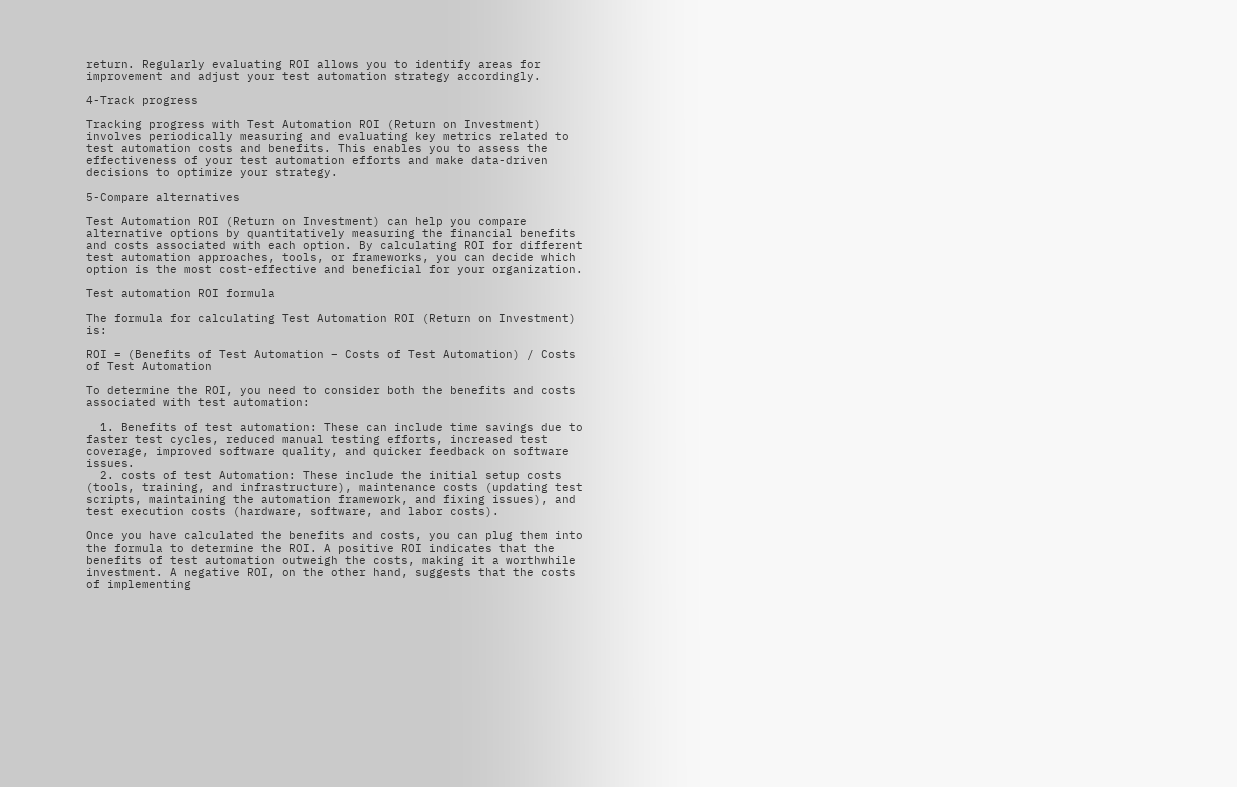return. Regularly evaluating ROI allows you to identify areas for improvement and adjust your test automation strategy accordingly.

4-Track progress

Tracking progress with Test Automation ROI (Return on Investment) involves periodically measuring and evaluating key metrics related to test automation costs and benefits. This enables you to assess the effectiveness of your test automation efforts and make data-driven decisions to optimize your strategy.

5-Compare alternatives

Test Automation ROI (Return on Investment) can help you compare alternative options by quantitatively measuring the financial benefits and costs associated with each option. By calculating ROI for different test automation approaches, tools, or frameworks, you can decide which option is the most cost-effective and beneficial for your organization.

Test automation ROI formula

The formula for calculating Test Automation ROI (Return on Investment) is:

ROI = (Benefits of Test Automation – Costs of Test Automation) / Costs of Test Automation

To determine the ROI, you need to consider both the benefits and costs associated with test automation:

  1. Benefits of test automation: These can include time savings due to faster test cycles, reduced manual testing efforts, increased test coverage, improved software quality, and quicker feedback on software issues.
  2. costs of test Automation: These include the initial setup costs (tools, training, and infrastructure), maintenance costs (updating test scripts, maintaining the automation framework, and fixing issues), and test execution costs (hardware, software, and labor costs).

Once you have calculated the benefits and costs, you can plug them into the formula to determine the ROI. A positive ROI indicates that the benefits of test automation outweigh the costs, making it a worthwhile investment. A negative ROI, on the other hand, suggests that the costs of implementing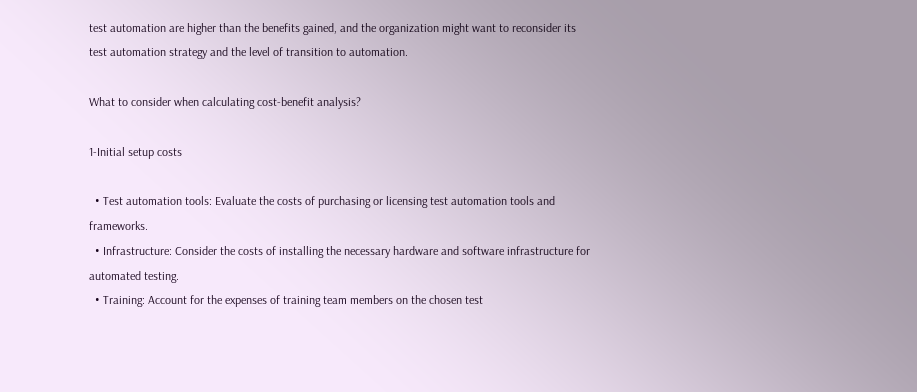test automation are higher than the benefits gained, and the organization might want to reconsider its test automation strategy and the level of transition to automation.

What to consider when calculating cost-benefit analysis?

1-Initial setup costs

  • Test automation tools: Evaluate the costs of purchasing or licensing test automation tools and frameworks.
  • Infrastructure: Consider the costs of installing the necessary hardware and software infrastructure for automated testing.
  • Training: Account for the expenses of training team members on the chosen test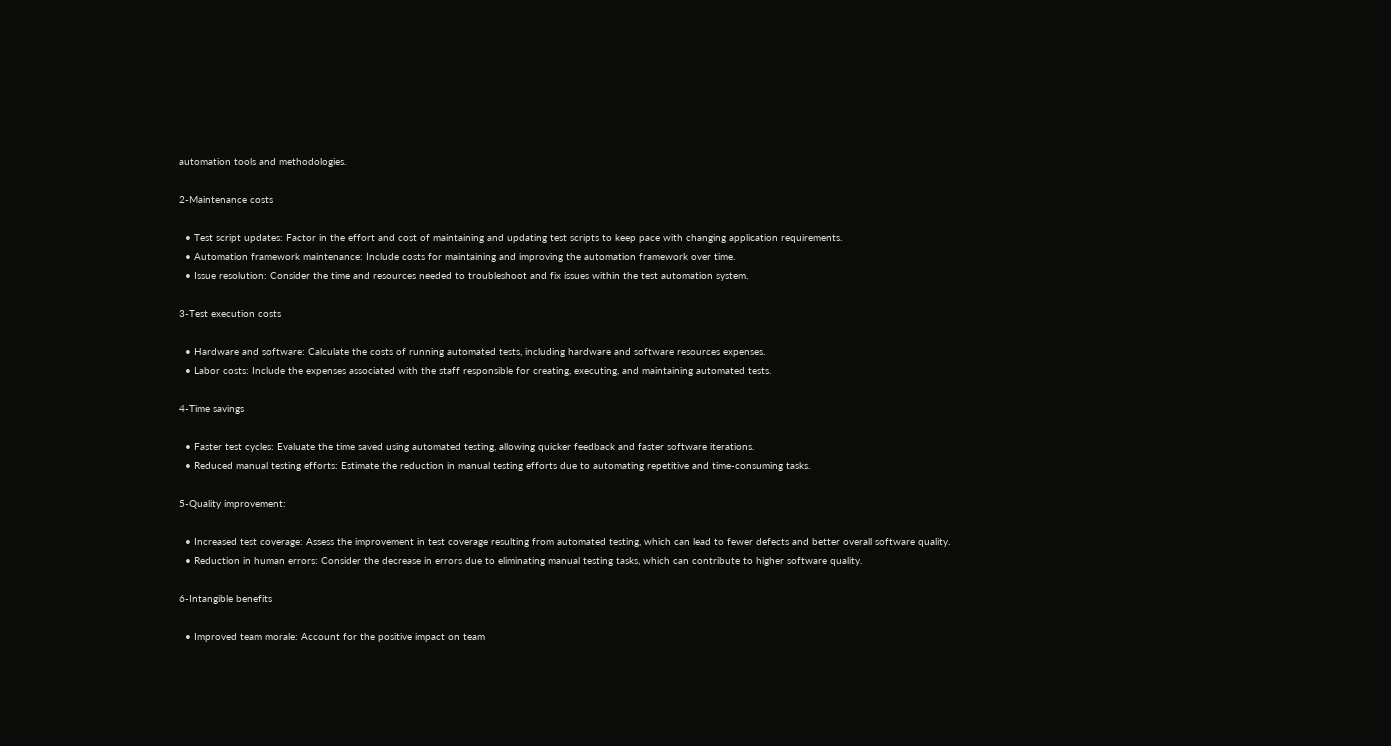automation tools and methodologies.

2-Maintenance costs

  • Test script updates: Factor in the effort and cost of maintaining and updating test scripts to keep pace with changing application requirements.
  • Automation framework maintenance: Include costs for maintaining and improving the automation framework over time.
  • Issue resolution: Consider the time and resources needed to troubleshoot and fix issues within the test automation system.

3-Test execution costs

  • Hardware and software: Calculate the costs of running automated tests, including hardware and software resources expenses.
  • Labor costs: Include the expenses associated with the staff responsible for creating, executing, and maintaining automated tests.

4-Time savings

  • Faster test cycles: Evaluate the time saved using automated testing, allowing quicker feedback and faster software iterations.
  • Reduced manual testing efforts: Estimate the reduction in manual testing efforts due to automating repetitive and time-consuming tasks.

5-Quality improvement:

  • Increased test coverage: Assess the improvement in test coverage resulting from automated testing, which can lead to fewer defects and better overall software quality.
  • Reduction in human errors: Consider the decrease in errors due to eliminating manual testing tasks, which can contribute to higher software quality.

6-Intangible benefits

  • Improved team morale: Account for the positive impact on team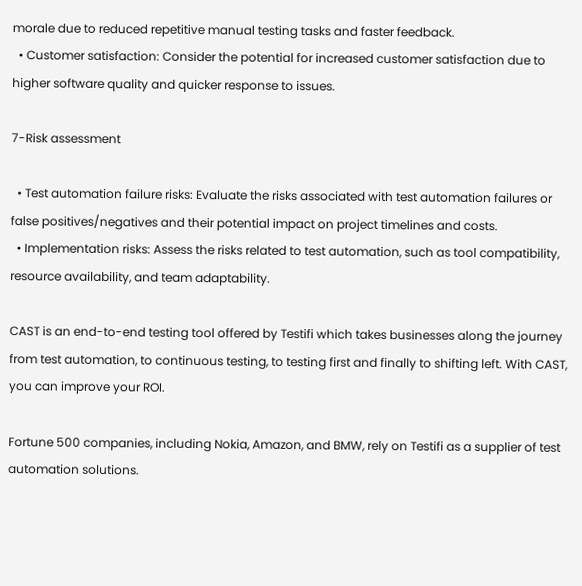morale due to reduced repetitive manual testing tasks and faster feedback.
  • Customer satisfaction: Consider the potential for increased customer satisfaction due to higher software quality and quicker response to issues.

7-Risk assessment

  • Test automation failure risks: Evaluate the risks associated with test automation failures or false positives/negatives and their potential impact on project timelines and costs.
  • Implementation risks: Assess the risks related to test automation, such as tool compatibility, resource availability, and team adaptability.

CAST is an end-to-end testing tool offered by Testifi which takes businesses along the journey from test automation, to continuous testing, to testing first and finally to shifting left. With CAST, you can improve your ROI.

Fortune 500 companies, including Nokia, Amazon, and BMW, rely on Testifi as a supplier of test automation solutions.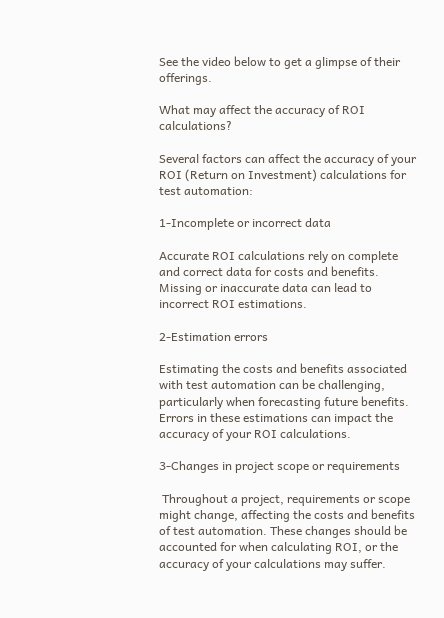See the video below to get a glimpse of their offerings.

What may affect the accuracy of ROI calculations?

Several factors can affect the accuracy of your ROI (Return on Investment) calculations for test automation:

1-Incomplete or incorrect data

Accurate ROI calculations rely on complete and correct data for costs and benefits. Missing or inaccurate data can lead to incorrect ROI estimations.

2-Estimation errors

Estimating the costs and benefits associated with test automation can be challenging, particularly when forecasting future benefits. Errors in these estimations can impact the accuracy of your ROI calculations.

3-Changes in project scope or requirements

 Throughout a project, requirements or scope might change, affecting the costs and benefits of test automation. These changes should be accounted for when calculating ROI, or the accuracy of your calculations may suffer.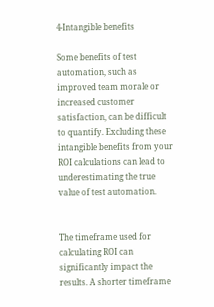4-Intangible benefits

Some benefits of test automation, such as improved team morale or increased customer satisfaction, can be difficult to quantify. Excluding these intangible benefits from your ROI calculations can lead to underestimating the true value of test automation.


The timeframe used for calculating ROI can significantly impact the results. A shorter timeframe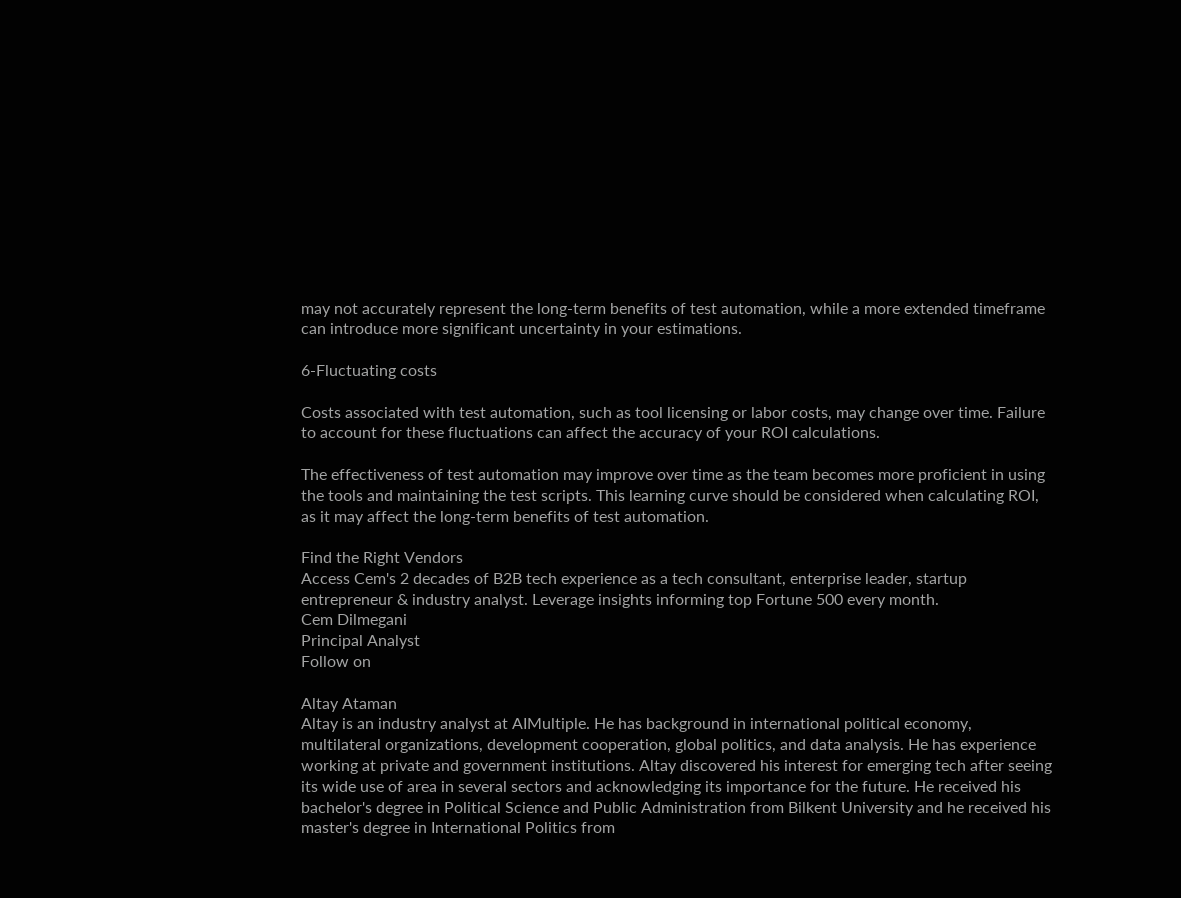may not accurately represent the long-term benefits of test automation, while a more extended timeframe can introduce more significant uncertainty in your estimations.

6-Fluctuating costs

Costs associated with test automation, such as tool licensing or labor costs, may change over time. Failure to account for these fluctuations can affect the accuracy of your ROI calculations.

The effectiveness of test automation may improve over time as the team becomes more proficient in using the tools and maintaining the test scripts. This learning curve should be considered when calculating ROI, as it may affect the long-term benefits of test automation.

Find the Right Vendors
Access Cem's 2 decades of B2B tech experience as a tech consultant, enterprise leader, startup entrepreneur & industry analyst. Leverage insights informing top Fortune 500 every month.
Cem Dilmegani
Principal Analyst
Follow on

Altay Ataman
Altay is an industry analyst at AIMultiple. He has background in international political economy, multilateral organizations, development cooperation, global politics, and data analysis. He has experience working at private and government institutions. Altay discovered his interest for emerging tech after seeing its wide use of area in several sectors and acknowledging its importance for the future. He received his bachelor's degree in Political Science and Public Administration from Bilkent University and he received his master's degree in International Politics from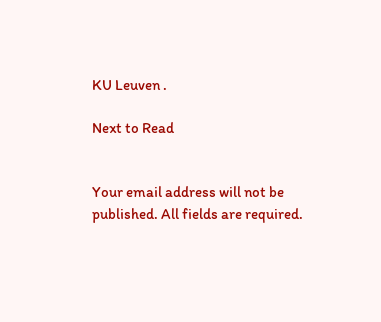KU Leuven .

Next to Read


Your email address will not be published. All fields are required.